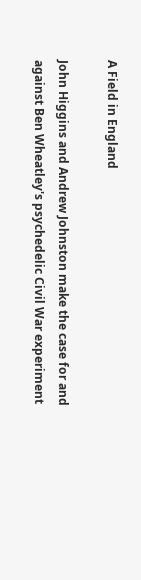A Field in England

John Higgins and Andrew Johnston make the case for and against Ben Wheatley's psychedelic Civil War experiment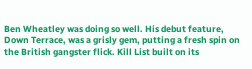Ben Wheatley was doing so well. His debut feature, Down Terrace, was a grisly gem, putting a fresh spin on the British gangster flick. Kill List built on its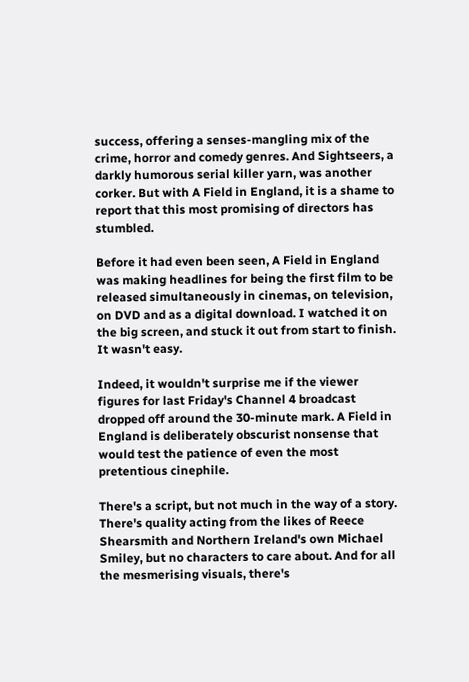success, offering a senses-mangling mix of the crime, horror and comedy genres. And Sightseers, a darkly humorous serial killer yarn, was another corker. But with A Field in England, it is a shame to report that this most promising of directors has stumbled.

Before it had even been seen, A Field in England was making headlines for being the first film to be released simultaneously in cinemas, on television, on DVD and as a digital download. I watched it on the big screen, and stuck it out from start to finish. It wasn't easy.

Indeed, it wouldn't surprise me if the viewer figures for last Friday's Channel 4 broadcast dropped off around the 30-minute mark. A Field in England is deliberately obscurist nonsense that would test the patience of even the most pretentious cinephile.

There's a script, but not much in the way of a story. There's quality acting from the likes of Reece Shearsmith and Northern Ireland's own Michael Smiley, but no characters to care about. And for all the mesmerising visuals, there's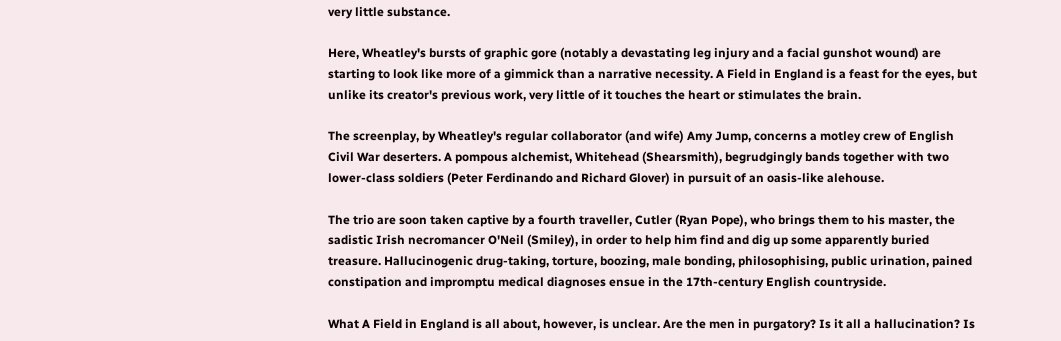very little substance.

Here, Wheatley's bursts of graphic gore (notably a devastating leg injury and a facial gunshot wound) are starting to look like more of a gimmick than a narrative necessity. A Field in England is a feast for the eyes, but unlike its creator's previous work, very little of it touches the heart or stimulates the brain.

The screenplay, by Wheatley's regular collaborator (and wife) Amy Jump, concerns a motley crew of English Civil War deserters. A pompous alchemist, Whitehead (Shearsmith), begrudgingly bands together with two lower-class soldiers (Peter Ferdinando and Richard Glover) in pursuit of an oasis-like alehouse.

The trio are soon taken captive by a fourth traveller, Cutler (Ryan Pope), who brings them to his master, the sadistic Irish necromancer O'Neil (Smiley), in order to help him find and dig up some apparently buried treasure. Hallucinogenic drug-taking, torture, boozing, male bonding, philosophising, public urination, pained constipation and impromptu medical diagnoses ensue in the 17th-century English countryside.

What A Field in England is all about, however, is unclear. Are the men in purgatory? Is it all a hallucination? Is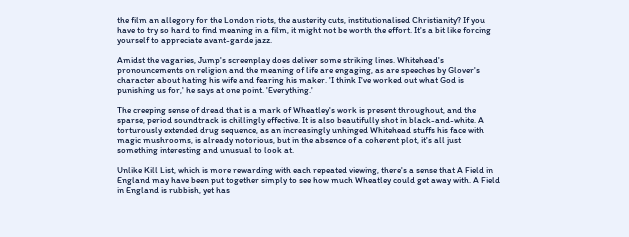the film an allegory for the London riots, the austerity cuts, institutionalised Christianity? If you have to try so hard to find meaning in a film, it might not be worth the effort. It's a bit like forcing yourself to appreciate avant-garde jazz.

Amidst the vagaries, Jump's screenplay does deliver some striking lines. Whitehead's pronouncements on religion and the meaning of life are engaging, as are speeches by Glover's character about hating his wife and fearing his maker. 'I think I've worked out what God is punishing us for,' he says at one point. 'Everything.'

The creeping sense of dread that is a mark of Wheatley's work is present throughout, and the sparse, period soundtrack is chillingly effective. It is also beautifully shot in black-and-white. A torturously extended drug sequence, as an increasingly unhinged Whitehead stuffs his face with magic mushrooms, is already notorious, but in the absence of a coherent plot, it's all just something interesting and unusual to look at.

Unlike Kill List, which is more rewarding with each repeated viewing, there's a sense that A Field in England may have been put together simply to see how much Wheatley could get away with. A Field in England is rubbish, yet has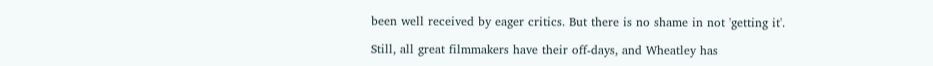been well received by eager critics. But there is no shame in not 'getting it'.

Still, all great filmmakers have their off-days, and Wheatley has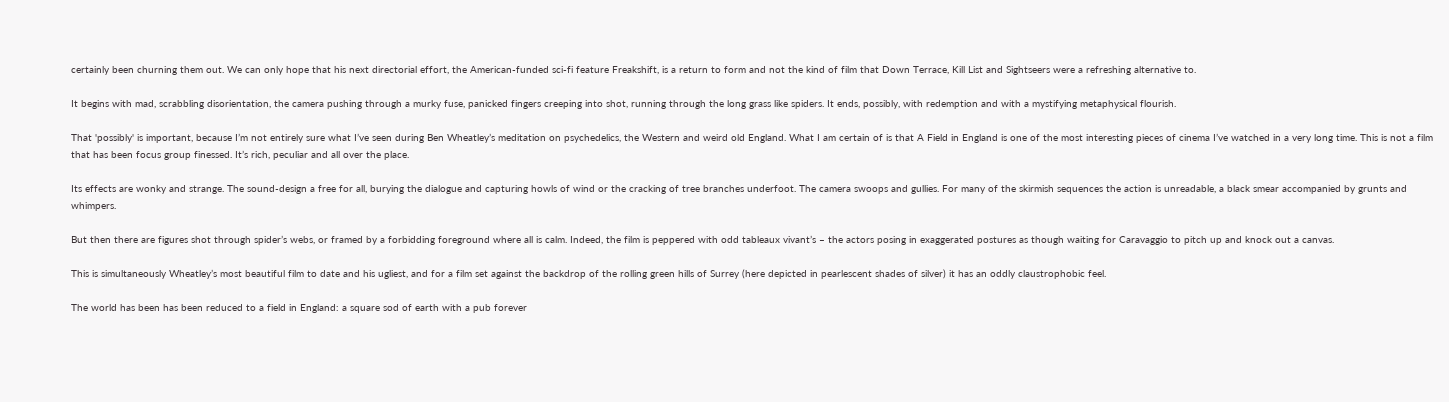certainly been churning them out. We can only hope that his next directorial effort, the American-funded sci-fi feature Freakshift, is a return to form and not the kind of film that Down Terrace, Kill List and Sightseers were a refreshing alternative to.

It begins with mad, scrabbling disorientation, the camera pushing through a murky fuse, panicked fingers creeping into shot, running through the long grass like spiders. It ends, possibly, with redemption and with a mystifying metaphysical flourish.

That 'possibly' is important, because I’m not entirely sure what I’ve seen during Ben Wheatley’s meditation on psychedelics, the Western and weird old England. What I am certain of is that A Field in England is one of the most interesting pieces of cinema I’ve watched in a very long time. This is not a film that has been focus group finessed. It’s rich, peculiar and all over the place.

Its effects are wonky and strange. The sound-design a free for all, burying the dialogue and capturing howls of wind or the cracking of tree branches underfoot. The camera swoops and gullies. For many of the skirmish sequences the action is unreadable, a black smear accompanied by grunts and whimpers.

But then there are figures shot through spider’s webs, or framed by a forbidding foreground where all is calm. Indeed, the film is peppered with odd tableaux vivant’s – the actors posing in exaggerated postures as though waiting for Caravaggio to pitch up and knock out a canvas.

This is simultaneously Wheatley’s most beautiful film to date and his ugliest, and for a film set against the backdrop of the rolling green hills of Surrey (here depicted in pearlescent shades of silver) it has an oddly claustrophobic feel.

The world has been has been reduced to a field in England: a square sod of earth with a pub forever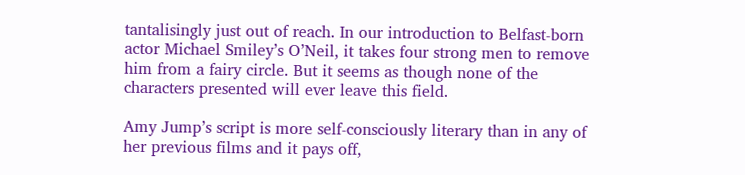tantalisingly just out of reach. In our introduction to Belfast-born actor Michael Smiley’s O’Neil, it takes four strong men to remove him from a fairy circle. But it seems as though none of the characters presented will ever leave this field.

Amy Jump’s script is more self-consciously literary than in any of her previous films and it pays off,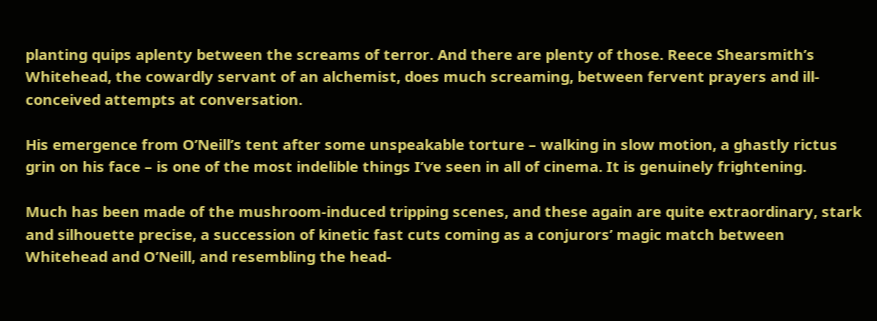planting quips aplenty between the screams of terror. And there are plenty of those. Reece Shearsmith’s Whitehead, the cowardly servant of an alchemist, does much screaming, between fervent prayers and ill-conceived attempts at conversation.

His emergence from O’Neill’s tent after some unspeakable torture – walking in slow motion, a ghastly rictus grin on his face – is one of the most indelible things I’ve seen in all of cinema. It is genuinely frightening.

Much has been made of the mushroom-induced tripping scenes, and these again are quite extraordinary, stark and silhouette precise, a succession of kinetic fast cuts coming as a conjurors’ magic match between Whitehead and O’Neill, and resembling the head-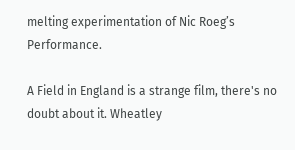melting experimentation of Nic Roeg’s Performance.

A Field in England is a strange film, there's no doubt about it. Wheatley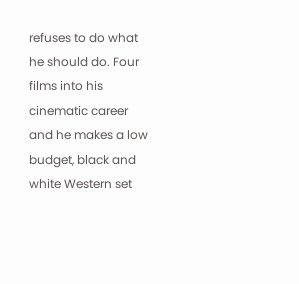refuses to do what he should do. Four films into his cinematic career and he makes a low budget, black and white Western set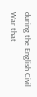during the English Civil War that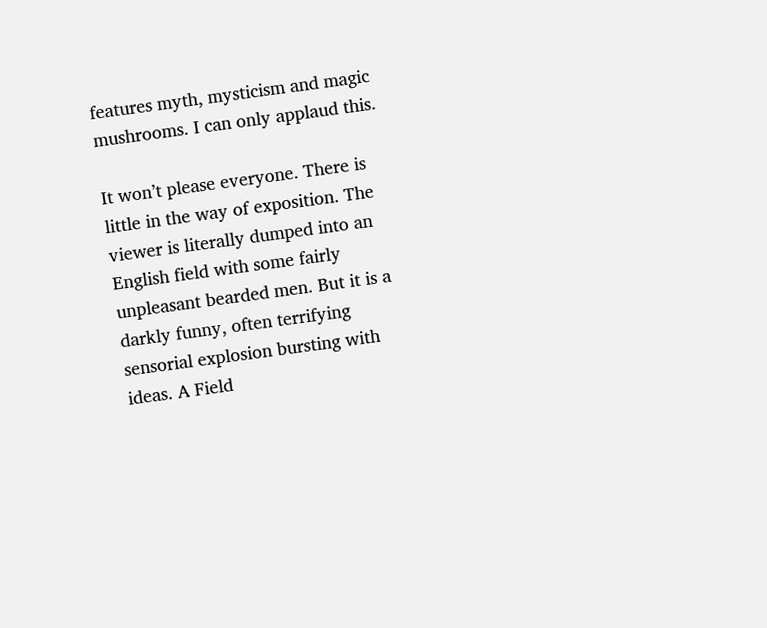features myth, mysticism and magic mushrooms. I can only applaud this.

It won’t please everyone. There is little in the way of exposition. The viewer is literally dumped into an English field with some fairly unpleasant bearded men. But it is a darkly funny, often terrifying sensorial explosion bursting with ideas. A Field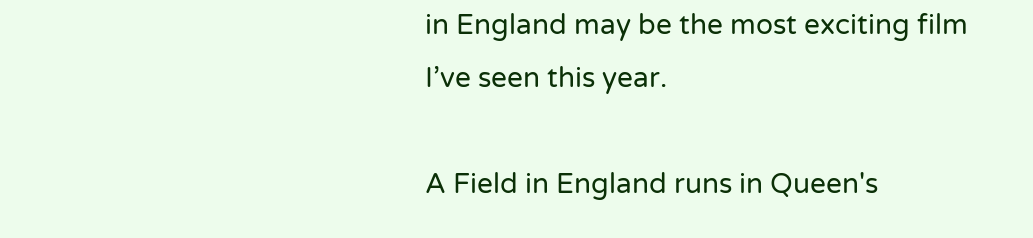in England may be the most exciting film I’ve seen this year.

A Field in England runs in Queen's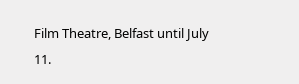Film Theatre, Belfast until July 11.